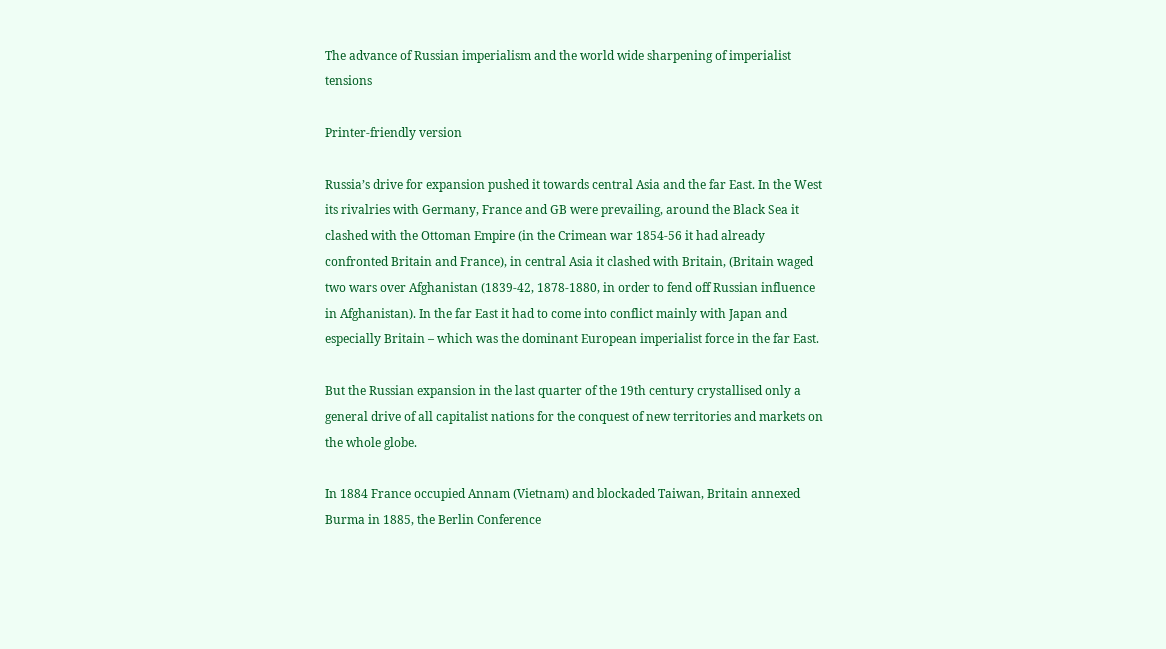The advance of Russian imperialism and the world wide sharpening of imperialist tensions

Printer-friendly version

Russia’s drive for expansion pushed it towards central Asia and the far East. In the West its rivalries with Germany, France and GB were prevailing, around the Black Sea it clashed with the Ottoman Empire (in the Crimean war 1854-56 it had already confronted Britain and France), in central Asia it clashed with Britain, (Britain waged two wars over Afghanistan (1839-42, 1878-1880, in order to fend off Russian influence in Afghanistan). In the far East it had to come into conflict mainly with Japan and especially Britain – which was the dominant European imperialist force in the far East.

But the Russian expansion in the last quarter of the 19th century crystallised only a general drive of all capitalist nations for the conquest of new territories and markets on the whole globe.

In 1884 France occupied Annam (Vietnam) and blockaded Taiwan, Britain annexed Burma in 1885, the Berlin Conference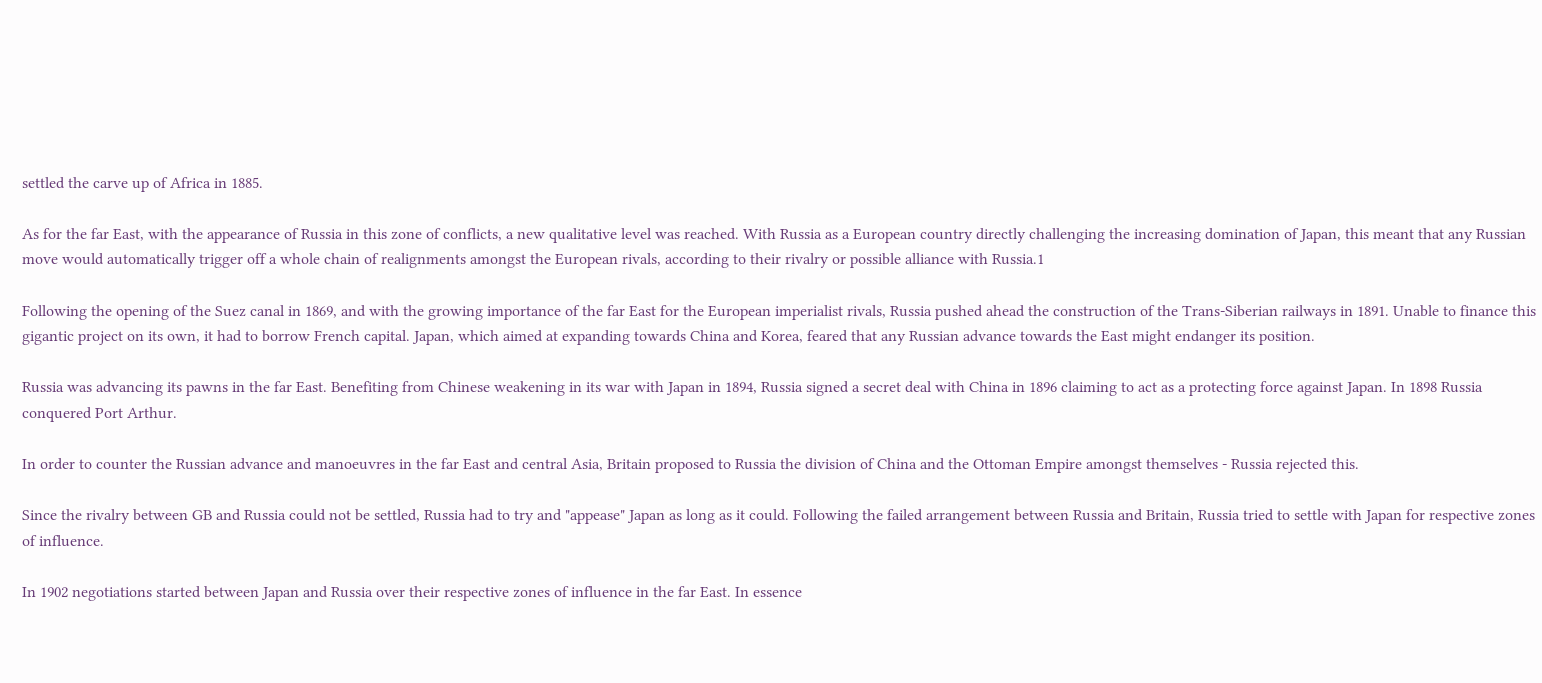settled the carve up of Africa in 1885.

As for the far East, with the appearance of Russia in this zone of conflicts, a new qualitative level was reached. With Russia as a European country directly challenging the increasing domination of Japan, this meant that any Russian move would automatically trigger off a whole chain of realignments amongst the European rivals, according to their rivalry or possible alliance with Russia.1

Following the opening of the Suez canal in 1869, and with the growing importance of the far East for the European imperialist rivals, Russia pushed ahead the construction of the Trans-Siberian railways in 1891. Unable to finance this gigantic project on its own, it had to borrow French capital. Japan, which aimed at expanding towards China and Korea, feared that any Russian advance towards the East might endanger its position.

Russia was advancing its pawns in the far East. Benefiting from Chinese weakening in its war with Japan in 1894, Russia signed a secret deal with China in 1896 claiming to act as a protecting force against Japan. In 1898 Russia conquered Port Arthur.

In order to counter the Russian advance and manoeuvres in the far East and central Asia, Britain proposed to Russia the division of China and the Ottoman Empire amongst themselves - Russia rejected this.

Since the rivalry between GB and Russia could not be settled, Russia had to try and "appease" Japan as long as it could. Following the failed arrangement between Russia and Britain, Russia tried to settle with Japan for respective zones of influence.

In 1902 negotiations started between Japan and Russia over their respective zones of influence in the far East. In essence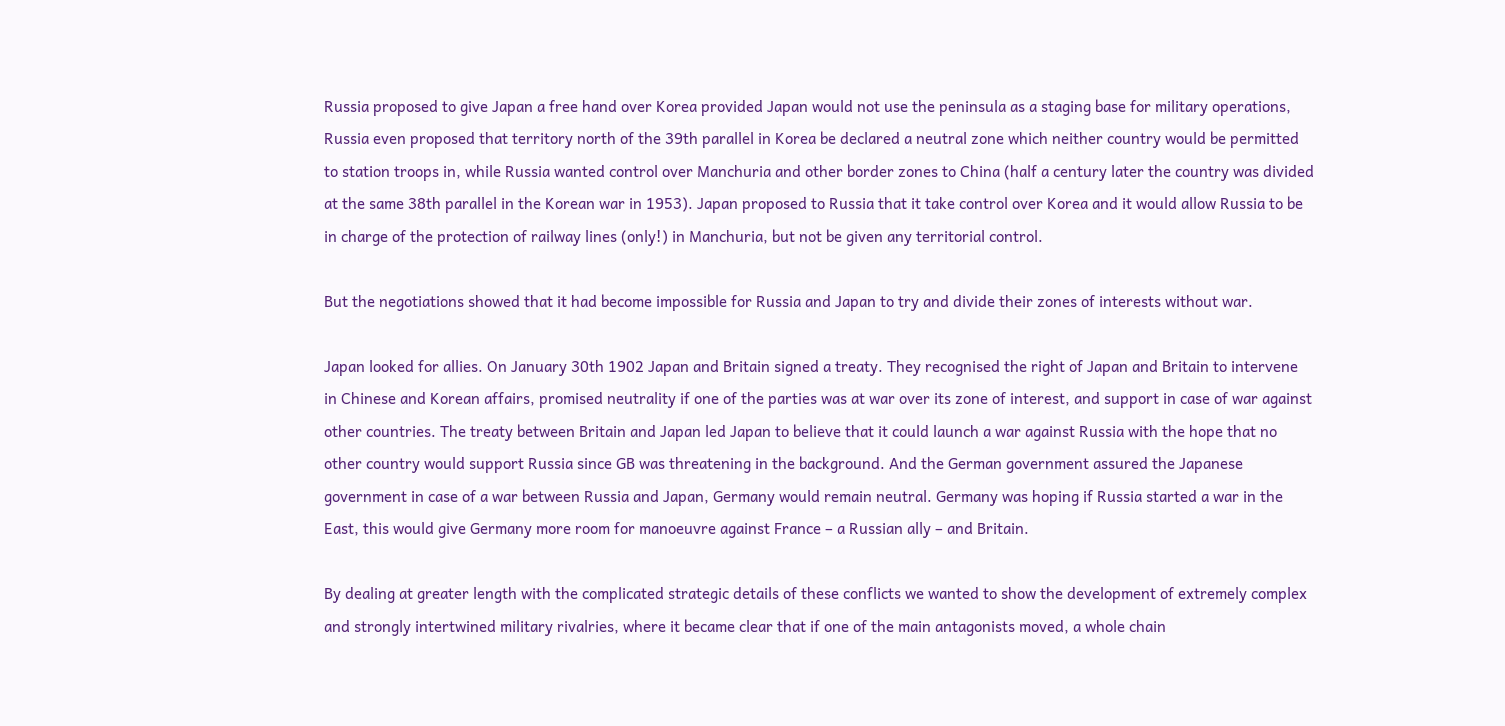Russia proposed to give Japan a free hand over Korea provided Japan would not use the peninsula as a staging base for military operations, Russia even proposed that territory north of the 39th parallel in Korea be declared a neutral zone which neither country would be permitted to station troops in, while Russia wanted control over Manchuria and other border zones to China (half a century later the country was divided at the same 38th parallel in the Korean war in 1953). Japan proposed to Russia that it take control over Korea and it would allow Russia to be in charge of the protection of railway lines (only!) in Manchuria, but not be given any territorial control.

But the negotiations showed that it had become impossible for Russia and Japan to try and divide their zones of interests without war.

Japan looked for allies. On January 30th 1902 Japan and Britain signed a treaty. They recognised the right of Japan and Britain to intervene in Chinese and Korean affairs, promised neutrality if one of the parties was at war over its zone of interest, and support in case of war against other countries. The treaty between Britain and Japan led Japan to believe that it could launch a war against Russia with the hope that no other country would support Russia since GB was threatening in the background. And the German government assured the Japanese government in case of a war between Russia and Japan, Germany would remain neutral. Germany was hoping if Russia started a war in the East, this would give Germany more room for manoeuvre against France – a Russian ally – and Britain.

By dealing at greater length with the complicated strategic details of these conflicts we wanted to show the development of extremely complex and strongly intertwined military rivalries, where it became clear that if one of the main antagonists moved, a whole chain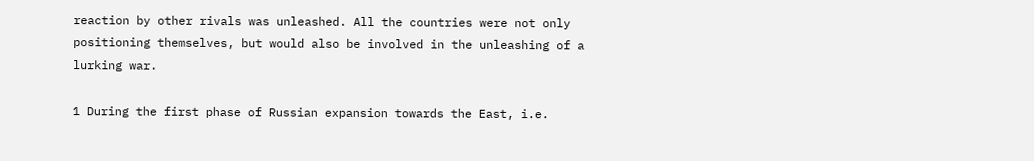reaction by other rivals was unleashed. All the countries were not only positioning themselves, but would also be involved in the unleashing of a lurking war.

1 During the first phase of Russian expansion towards the East, i.e.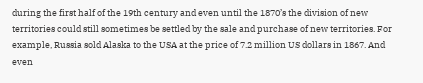during the first half of the 19th century and even until the 1870’s the division of new territories could still sometimes be settled by the sale and purchase of new territories. For example, Russia sold Alaska to the USA at the price of 7.2 million US dollars in 1867. And even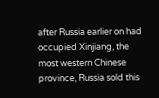after Russia earlier on had occupied Xinjiang, the most western Chinese province, Russia sold this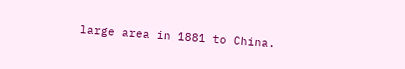large area in 1881 to China.